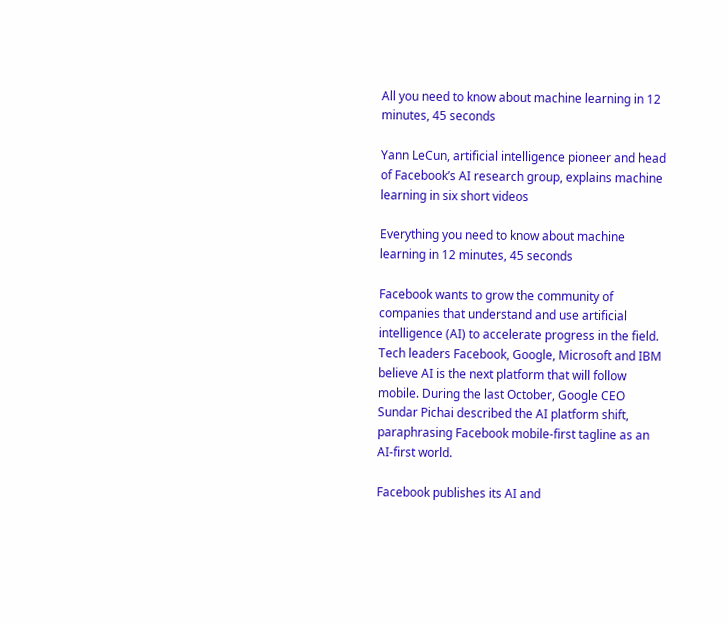All you need to know about machine learning in 12 minutes, 45 seconds

Yann LeCun, artificial intelligence pioneer and head of Facebook’s AI research group, explains machine learning in six short videos

Everything you need to know about machine learning in 12 minutes, 45 seconds

Facebook wants to grow the community of companies that understand and use artificial intelligence (AI) to accelerate progress in the field. Tech leaders Facebook, Google, Microsoft and IBM believe AI is the next platform that will follow mobile. During the last October, Google CEO Sundar Pichai described the AI platform shift, paraphrasing Facebook mobile-first tagline as an AI-first world.

Facebook publishes its AI and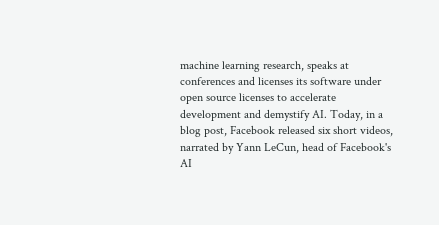machine learning research, speaks at conferences and licenses its software under open source licenses to accelerate development and demystify AI. Today, in a blog post, Facebook released six short videos, narrated by Yann LeCun, head of Facebook's AI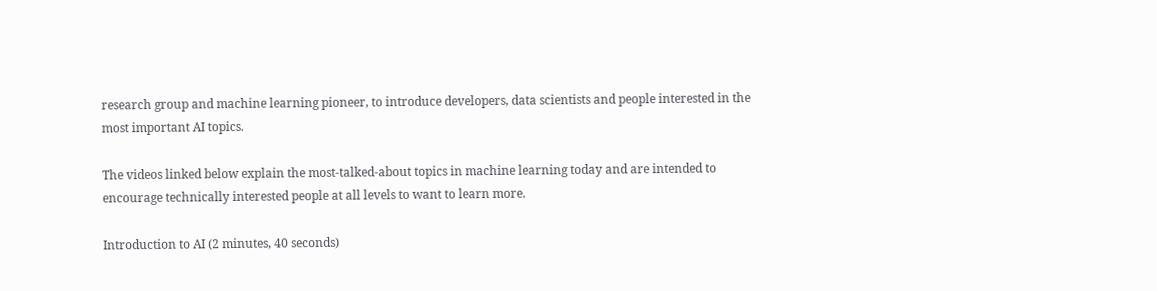research group and machine learning pioneer, to introduce developers, data scientists and people interested in the most important AI topics.

The videos linked below explain the most-talked-about topics in machine learning today and are intended to encourage technically interested people at all levels to want to learn more.

Introduction to AI (2 minutes, 40 seconds)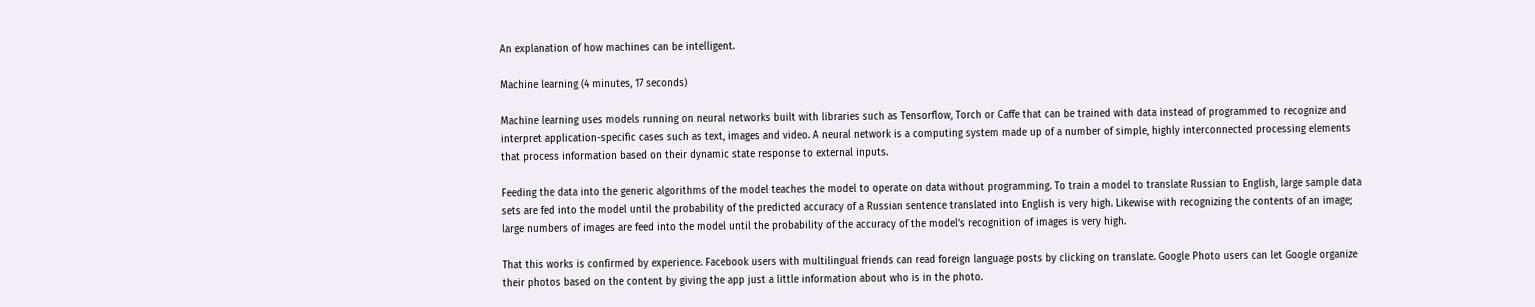An explanation of how machines can be intelligent.

Machine learning (4 minutes, 17 seconds)

Machine learning uses models running on neural networks built with libraries such as Tensorflow, Torch or Caffe that can be trained with data instead of programmed to recognize and interpret application-specific cases such as text, images and video. A neural network is a computing system made up of a number of simple, highly interconnected processing elements that process information based on their dynamic state response to external inputs.

Feeding the data into the generic algorithms of the model teaches the model to operate on data without programming. To train a model to translate Russian to English, large sample data sets are fed into the model until the probability of the predicted accuracy of a Russian sentence translated into English is very high. Likewise with recognizing the contents of an image; large numbers of images are feed into the model until the probability of the accuracy of the model’s recognition of images is very high.

That this works is confirmed by experience. Facebook users with multilingual friends can read foreign language posts by clicking on translate. Google Photo users can let Google organize their photos based on the content by giving the app just a little information about who is in the photo.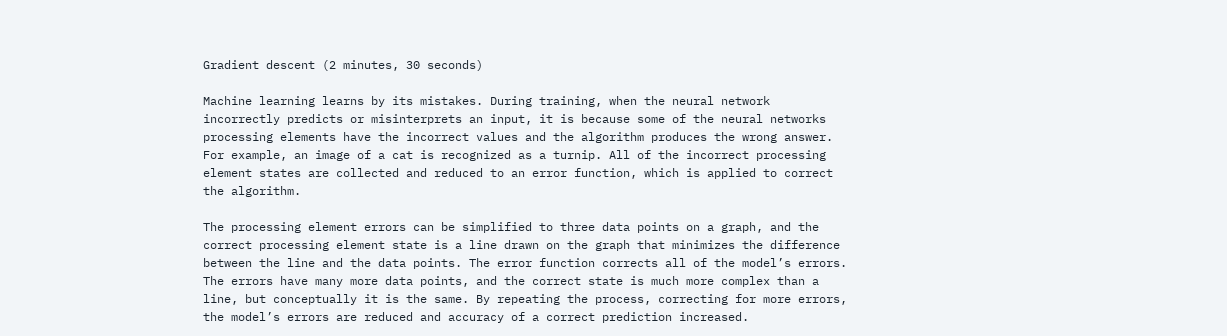Gradient descent (2 minutes, 30 seconds)

Machine learning learns by its mistakes. During training, when the neural network incorrectly predicts or misinterprets an input, it is because some of the neural networks processing elements have the incorrect values and the algorithm produces the wrong answer. For example, an image of a cat is recognized as a turnip. All of the incorrect processing element states are collected and reduced to an error function, which is applied to correct the algorithm.

The processing element errors can be simplified to three data points on a graph, and the correct processing element state is a line drawn on the graph that minimizes the difference between the line and the data points. The error function corrects all of the model’s errors. The errors have many more data points, and the correct state is much more complex than a line, but conceptually it is the same. By repeating the process, correcting for more errors, the model’s errors are reduced and accuracy of a correct prediction increased.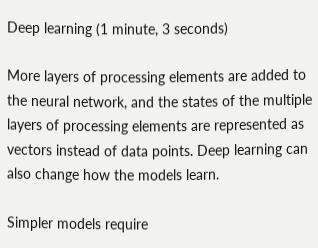Deep learning (1 minute, 3 seconds)

More layers of processing elements are added to the neural network, and the states of the multiple layers of processing elements are represented as vectors instead of data points. Deep learning can also change how the models learn.

Simpler models require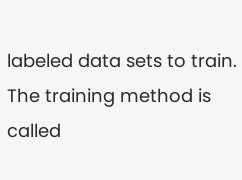labeled data sets to train. The training method is called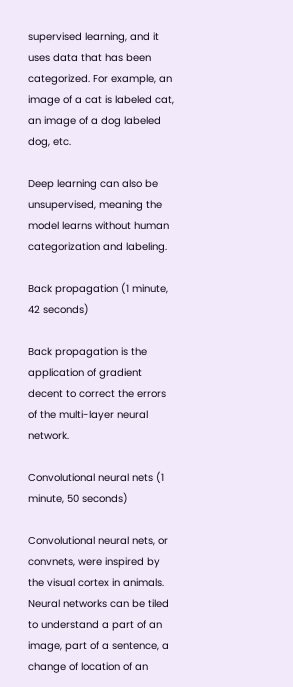supervised learning, and it uses data that has been categorized. For example, an image of a cat is labeled cat, an image of a dog labeled dog, etc.

Deep learning can also be unsupervised, meaning the model learns without human categorization and labeling.

Back propagation (1 minute, 42 seconds)

Back propagation is the application of gradient decent to correct the errors of the multi-layer neural network.

Convolutional neural nets (1 minute, 50 seconds)

Convolutional neural nets, or convnets, were inspired by the visual cortex in animals. Neural networks can be tiled to understand a part of an image, part of a sentence, a change of location of an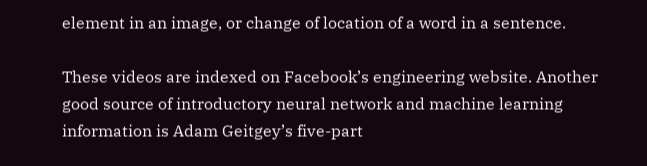element in an image, or change of location of a word in a sentence.

These videos are indexed on Facebook’s engineering website. Another good source of introductory neural network and machine learning information is Adam Geitgey’s five-part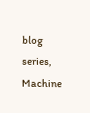blog series, Machine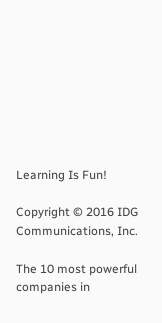Learning Is Fun!

Copyright © 2016 IDG Communications, Inc.

The 10 most powerful companies in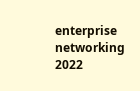enterprise networking 2022